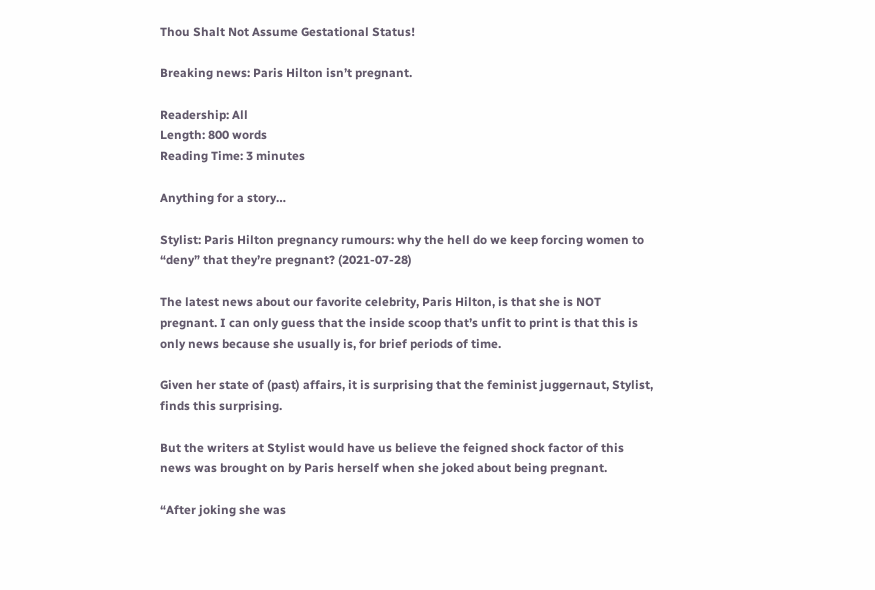Thou Shalt Not Assume Gestational Status!

Breaking news: Paris Hilton isn’t pregnant.

Readership: All
Length: 800 words
Reading Time: 3 minutes

Anything for a story…

Stylist: Paris Hilton pregnancy rumours: why the hell do we keep forcing women to “deny” that they’re pregnant? (2021-07-28)

The latest news about our favorite celebrity, Paris Hilton, is that she is NOT pregnant. I can only guess that the inside scoop that’s unfit to print is that this is only news because she usually is, for brief periods of time.

Given her state of (past) affairs, it is surprising that the feminist juggernaut, Stylist, finds this surprising.

But the writers at Stylist would have us believe the feigned shock factor of this news was brought on by Paris herself when she joked about being pregnant.

“After joking she was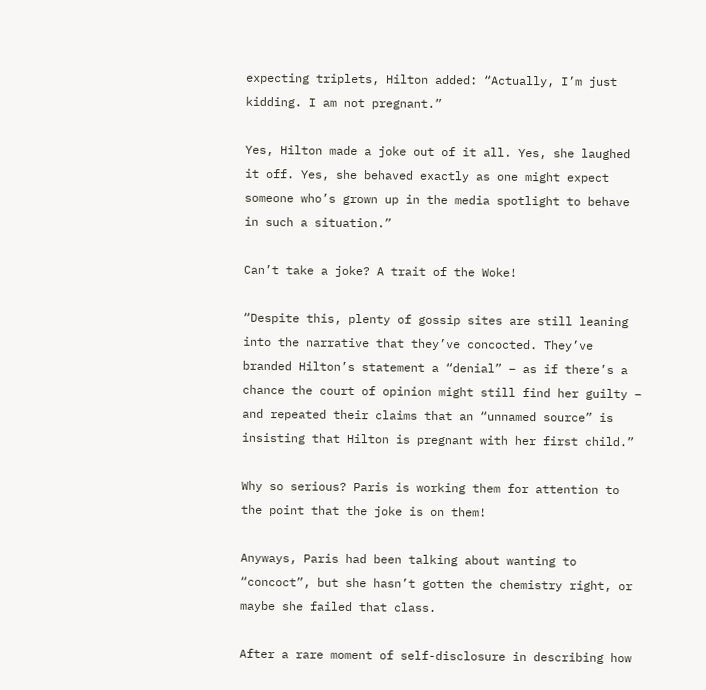expecting triplets, Hilton added: “Actually, I’m just kidding. I am not pregnant.”

Yes, Hilton made a joke out of it all. Yes, she laughed it off. Yes, she behaved exactly as one might expect someone who’s grown up in the media spotlight to behave in such a situation.”

Can’t take a joke? A trait of the Woke!

“Despite this, plenty of gossip sites are still leaning into the narrative that they’ve concocted. They’ve branded Hilton’s statement a “denial” – as if there’s a chance the court of opinion might still find her guilty – and repeated their claims that an “unnamed source” is insisting that Hilton is pregnant with her first child.”

Why so serious? Paris is working them for attention to the point that the joke is on them!

Anyways, Paris had been talking about wanting to “concoct”, but she hasn’t gotten the chemistry right, or maybe she failed that class.

After a rare moment of self-disclosure in describing how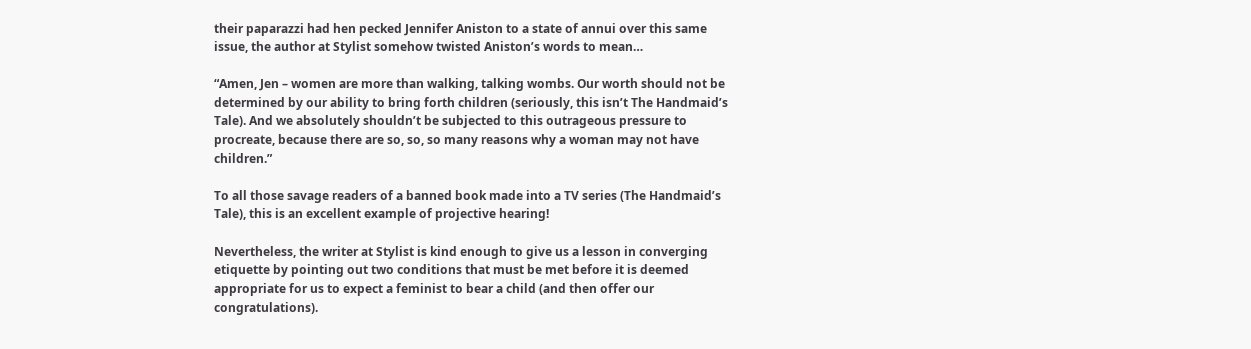their paparazzi had hen pecked Jennifer Aniston to a state of annui over this same issue, the author at Stylist somehow twisted Aniston’s words to mean…

“Amen, Jen – women are more than walking, talking wombs. Our worth should not be determined by our ability to bring forth children (seriously, this isn’t The Handmaid’s Tale). And we absolutely shouldn’t be subjected to this outrageous pressure to procreate, because there are so, so, so many reasons why a woman may not have children.”

To all those savage readers of a banned book made into a TV series (The Handmaid’s Tale), this is an excellent example of projective hearing!

Nevertheless, the writer at Stylist is kind enough to give us a lesson in converging etiquette by pointing out two conditions that must be met before it is deemed appropriate for us to expect a feminist to bear a child (and then offer our congratulations).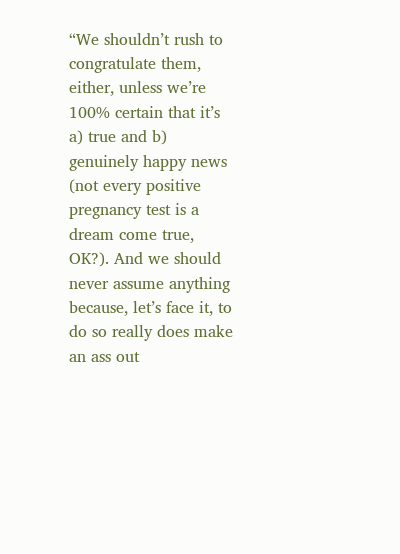“We shouldn’t rush to congratulate them, either, unless we’re 100% certain that it’s a) true and b) genuinely happy news (not every positive pregnancy test is a dream come true, OK?). And we should never assume anything because, let’s face it, to do so really does make an ass out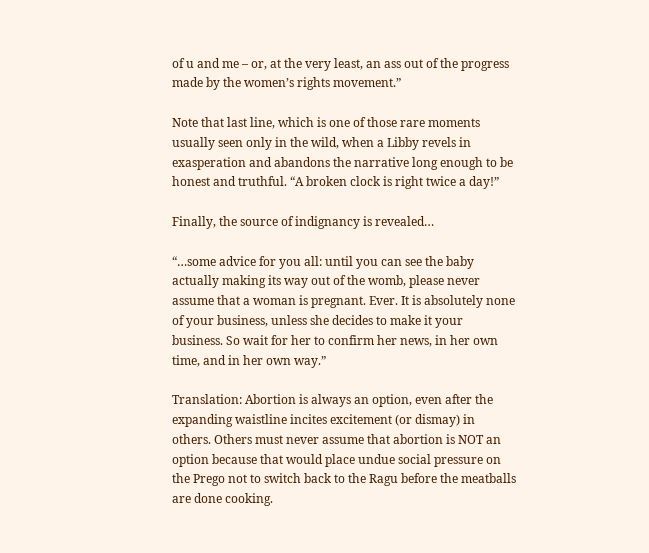of u and me – or, at the very least, an ass out of the progress made by the women’s rights movement.”

Note that last line, which is one of those rare moments usually seen only in the wild, when a Libby revels in exasperation and abandons the narrative long enough to be honest and truthful. “A broken clock is right twice a day!”

Finally, the source of indignancy is revealed…

“…some advice for you all: until you can see the baby actually making its way out of the womb, please never assume that a woman is pregnant. Ever. It is absolutely none of your business, unless she decides to make it your business. So wait for her to confirm her news, in her own time, and in her own way.”

Translation: Abortion is always an option, even after the expanding waistline incites excitement (or dismay) in others. Others must never assume that abortion is NOT an option because that would place undue social pressure on the Prego not to switch back to the Ragu before the meatballs are done cooking.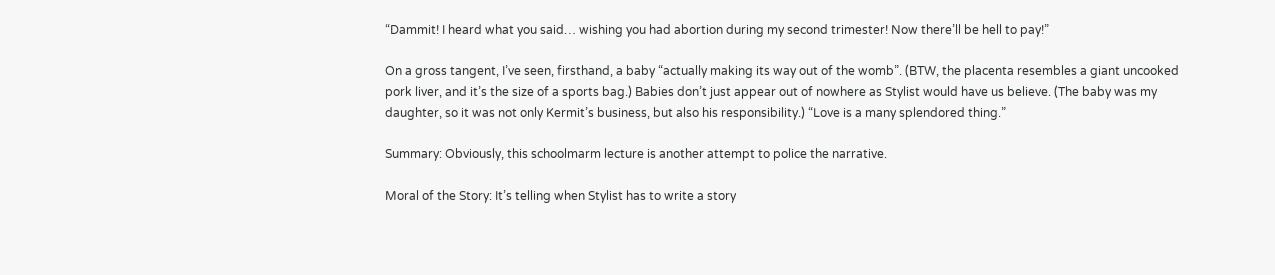“Dammit! I heard what you said… wishing you had abortion during my second trimester! Now there’ll be hell to pay!”

On a gross tangent, I’ve seen, firsthand, a baby “actually making its way out of the womb”. (BTW, the placenta resembles a giant uncooked pork liver, and it’s the size of a sports bag.) Babies don’t just appear out of nowhere as Stylist would have us believe. (The baby was my daughter, so it was not only Kermit’s business, but also his responsibility.) “Love is a many splendored thing.”

Summary: Obviously, this schoolmarm lecture is another attempt to police the narrative.

Moral of the Story: It’s telling when Stylist has to write a story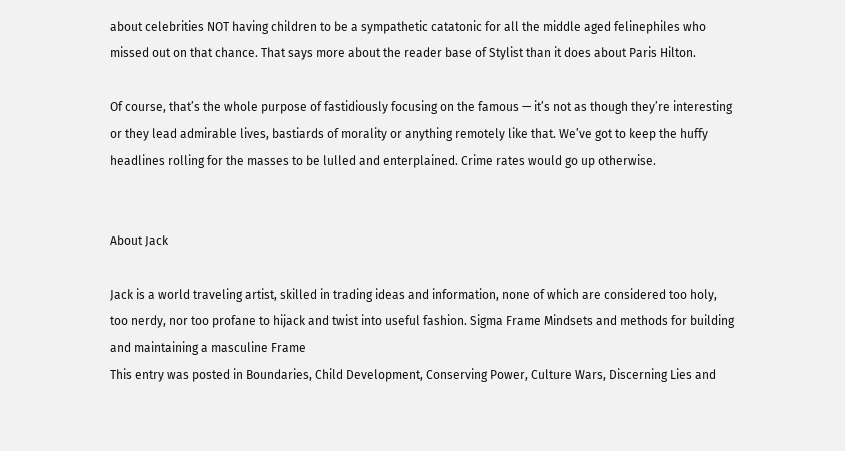about celebrities NOT having children to be a sympathetic catatonic for all the middle aged felinephiles who missed out on that chance. That says more about the reader base of Stylist than it does about Paris Hilton.

Of course, that’s the whole purpose of fastidiously focusing on the famous — it’s not as though they’re interesting or they lead admirable lives, bastiards of morality or anything remotely like that. We’ve got to keep the huffy headlines rolling for the masses to be lulled and enterplained. Crime rates would go up otherwise.


About Jack

Jack is a world traveling artist, skilled in trading ideas and information, none of which are considered too holy, too nerdy, nor too profane to hijack and twist into useful fashion. Sigma Frame Mindsets and methods for building and maintaining a masculine Frame
This entry was posted in Boundaries, Child Development, Conserving Power, Culture Wars, Discerning Lies and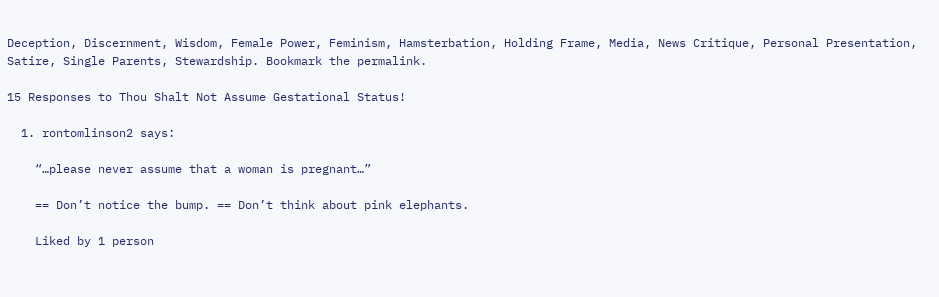Deception, Discernment, Wisdom, Female Power, Feminism, Hamsterbation, Holding Frame, Media, News Critique, Personal Presentation, Satire, Single Parents, Stewardship. Bookmark the permalink.

15 Responses to Thou Shalt Not Assume Gestational Status!

  1. rontomlinson2 says:

    “…please never assume that a woman is pregnant…”

    == Don’t notice the bump. == Don’t think about pink elephants.

    Liked by 1 person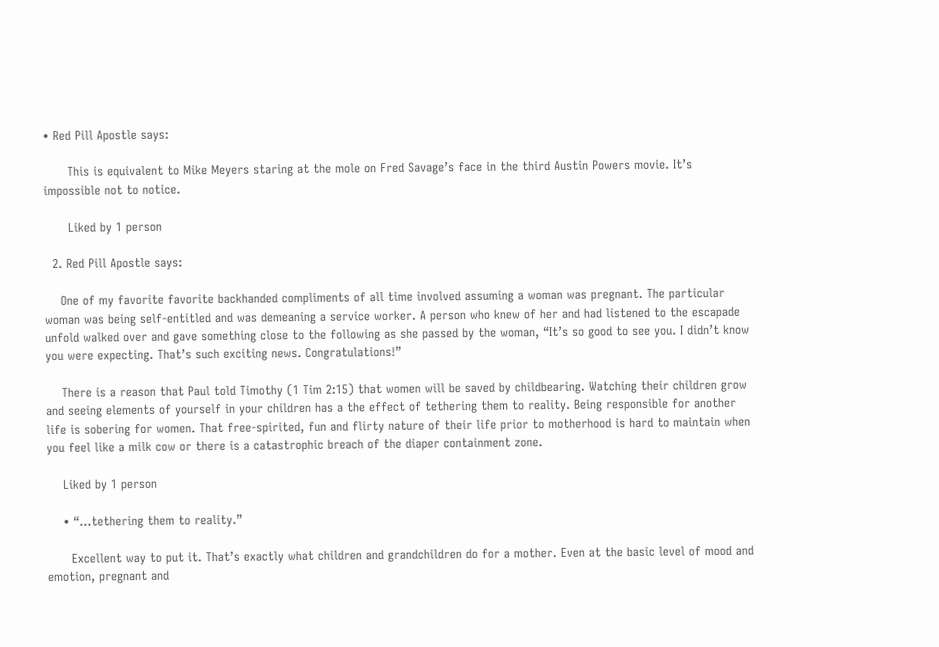• Red Pill Apostle says:

      This is equivalent to Mike Meyers staring at the mole on Fred Savage’s face in the third Austin Powers movie. It’s impossible not to notice.

      Liked by 1 person

  2. Red Pill Apostle says:

    One of my favorite favorite backhanded compliments of all time involved assuming a woman was pregnant. The particular woman was being self-entitled and was demeaning a service worker. A person who knew of her and had listened to the escapade unfold walked over and gave something close to the following as she passed by the woman, “It’s so good to see you. I didn’t know you were expecting. That’s such exciting news. Congratulations!”

    There is a reason that Paul told Timothy (1 Tim 2:15) that women will be saved by childbearing. Watching their children grow and seeing elements of yourself in your children has a the effect of tethering them to reality. Being responsible for another life is sobering for women. That free-spirited, fun and flirty nature of their life prior to motherhood is hard to maintain when you feel like a milk cow or there is a catastrophic breach of the diaper containment zone.

    Liked by 1 person

    • “…tethering them to reality.”

      Excellent way to put it. That’s exactly what children and grandchildren do for a mother. Even at the basic level of mood and emotion, pregnant and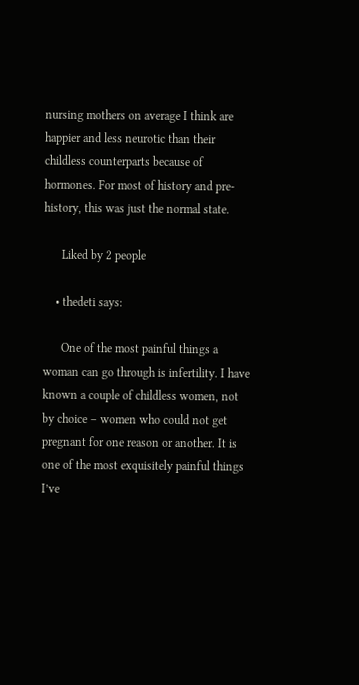nursing mothers on average I think are happier and less neurotic than their childless counterparts because of hormones. For most of history and pre-history, this was just the normal state.

      Liked by 2 people

    • thedeti says:

      One of the most painful things a woman can go through is infertility. I have known a couple of childless women, not by choice – women who could not get pregnant for one reason or another. It is one of the most exquisitely painful things I’ve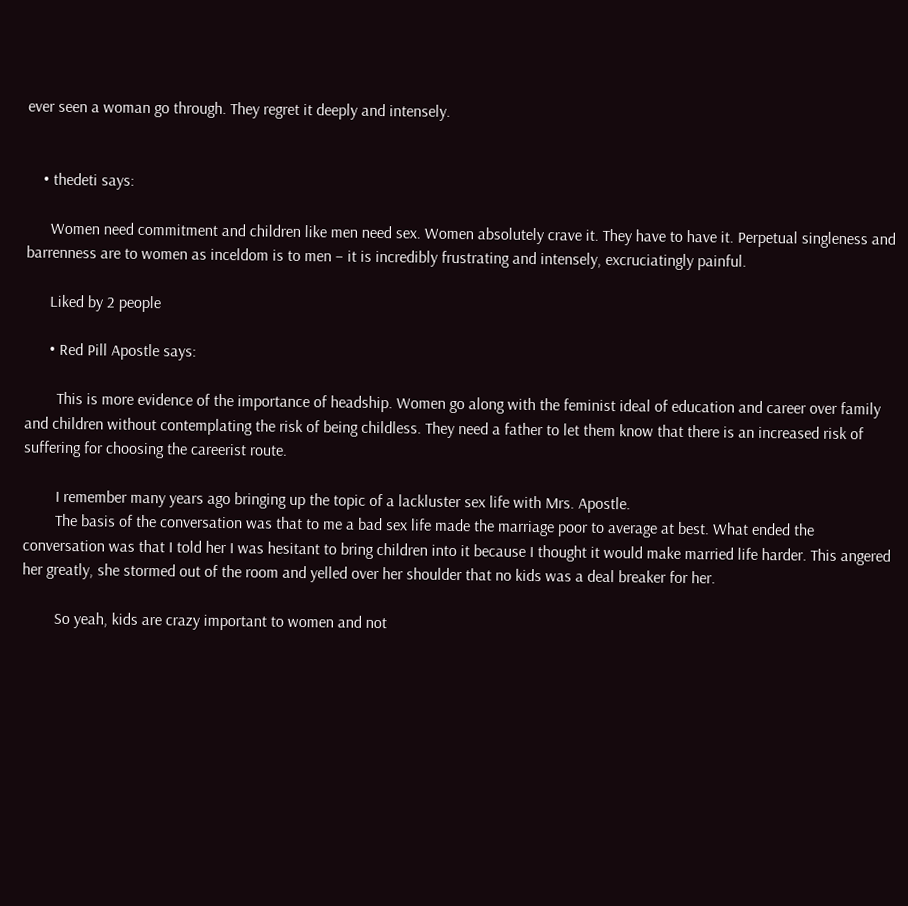ever seen a woman go through. They regret it deeply and intensely.


    • thedeti says:

      Women need commitment and children like men need sex. Women absolutely crave it. They have to have it. Perpetual singleness and barrenness are to women as inceldom is to men – it is incredibly frustrating and intensely, excruciatingly painful.

      Liked by 2 people

      • Red Pill Apostle says:

        This is more evidence of the importance of headship. Women go along with the feminist ideal of education and career over family and children without contemplating the risk of being childless. They need a father to let them know that there is an increased risk of suffering for choosing the careerist route.

        I remember many years ago bringing up the topic of a lackluster sex life with Mrs. Apostle.
        The basis of the conversation was that to me a bad sex life made the marriage poor to average at best. What ended the conversation was that I told her I was hesitant to bring children into it because I thought it would make married life harder. This angered her greatly, she stormed out of the room and yelled over her shoulder that no kids was a deal breaker for her.

        So yeah, kids are crazy important to women and not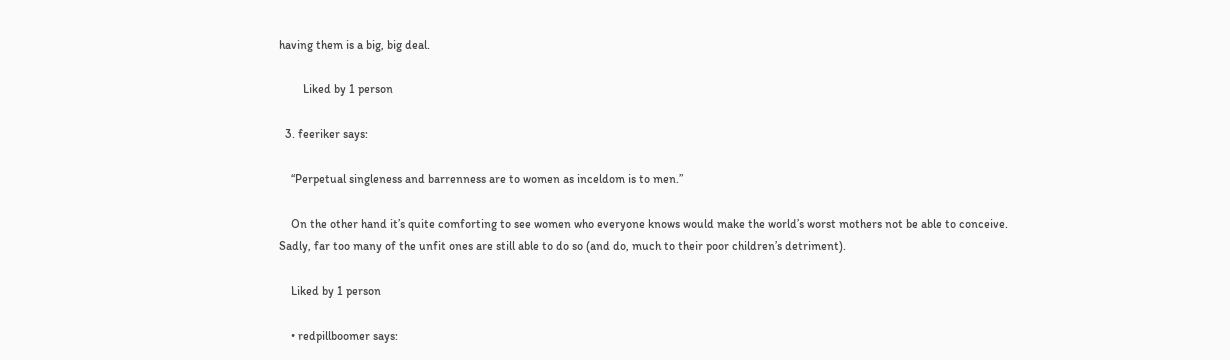having them is a big, big deal.

        Liked by 1 person

  3. feeriker says:

    “Perpetual singleness and barrenness are to women as inceldom is to men.”

    On the other hand it’s quite comforting to see women who everyone knows would make the world’s worst mothers not be able to conceive. Sadly, far too many of the unfit ones are still able to do so (and do, much to their poor children’s detriment).

    Liked by 1 person

    • redpillboomer says: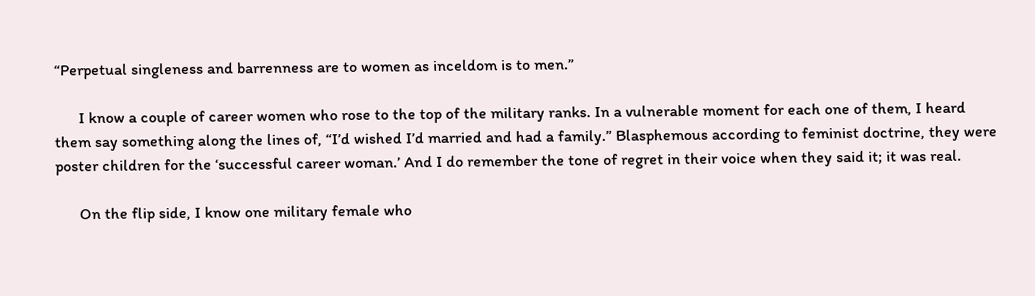“Perpetual singleness and barrenness are to women as inceldom is to men.”

      I know a couple of career women who rose to the top of the military ranks. In a vulnerable moment for each one of them, I heard them say something along the lines of, “I’d wished I’d married and had a family.” Blasphemous according to feminist doctrine, they were poster children for the ‘successful career woman.’ And I do remember the tone of regret in their voice when they said it; it was real.

      On the flip side, I know one military female who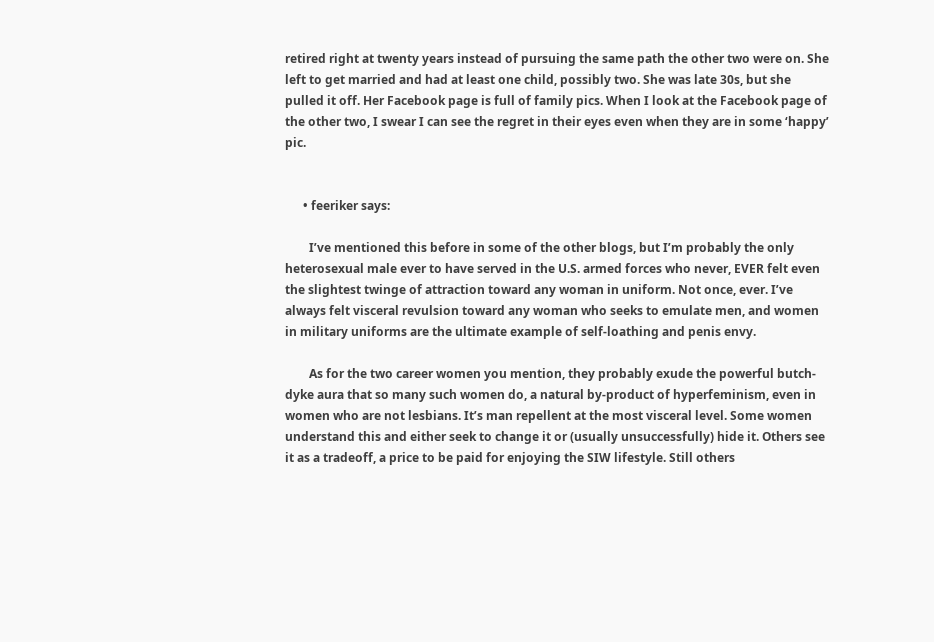retired right at twenty years instead of pursuing the same path the other two were on. She left to get married and had at least one child, possibly two. She was late 30s, but she pulled it off. Her Facebook page is full of family pics. When I look at the Facebook page of the other two, I swear I can see the regret in their eyes even when they are in some ‘happy’ pic.


      • feeriker says:

        I’ve mentioned this before in some of the other blogs, but I’m probably the only heterosexual male ever to have served in the U.S. armed forces who never, EVER felt even the slightest twinge of attraction toward any woman in uniform. Not once, ever. I’ve always felt visceral revulsion toward any woman who seeks to emulate men, and women in military uniforms are the ultimate example of self-loathing and penis envy.

        As for the two career women you mention, they probably exude the powerful butch-dyke aura that so many such women do, a natural by-product of hyperfeminism, even in women who are not lesbians. It’s man repellent at the most visceral level. Some women understand this and either seek to change it or (usually unsuccessfully) hide it. Others see it as a tradeoff, a price to be paid for enjoying the SIW lifestyle. Still others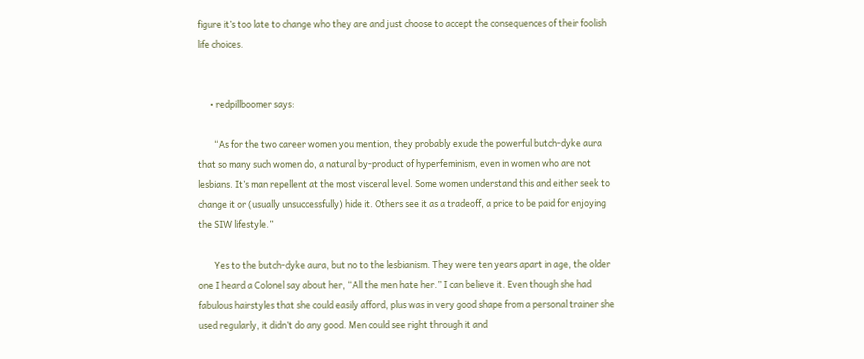figure it’s too late to change who they are and just choose to accept the consequences of their foolish life choices.


      • redpillboomer says:

        “As for the two career women you mention, they probably exude the powerful butch-dyke aura that so many such women do, a natural by-product of hyperfeminism, even in women who are not lesbians. It’s man repellent at the most visceral level. Some women understand this and either seek to change it or (usually unsuccessfully) hide it. Others see it as a tradeoff, a price to be paid for enjoying the SIW lifestyle.”

        Yes to the butch-dyke aura, but no to the lesbianism. They were ten years apart in age, the older one I heard a Colonel say about her, “All the men hate her.” I can believe it. Even though she had fabulous hairstyles that she could easily afford, plus was in very good shape from a personal trainer she used regularly, it didn’t do any good. Men could see right through it and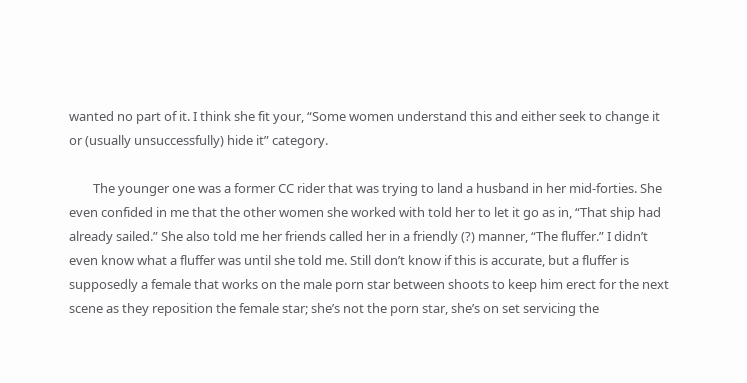wanted no part of it. I think she fit your, “Some women understand this and either seek to change it or (usually unsuccessfully) hide it” category.

        The younger one was a former CC rider that was trying to land a husband in her mid-forties. She even confided in me that the other women she worked with told her to let it go as in, “That ship had already sailed.” She also told me her friends called her in a friendly (?) manner, “The fluffer.” I didn’t even know what a fluffer was until she told me. Still don’t know if this is accurate, but a fluffer is supposedly a female that works on the male porn star between shoots to keep him erect for the next scene as they reposition the female star; she’s not the porn star, she’s on set servicing the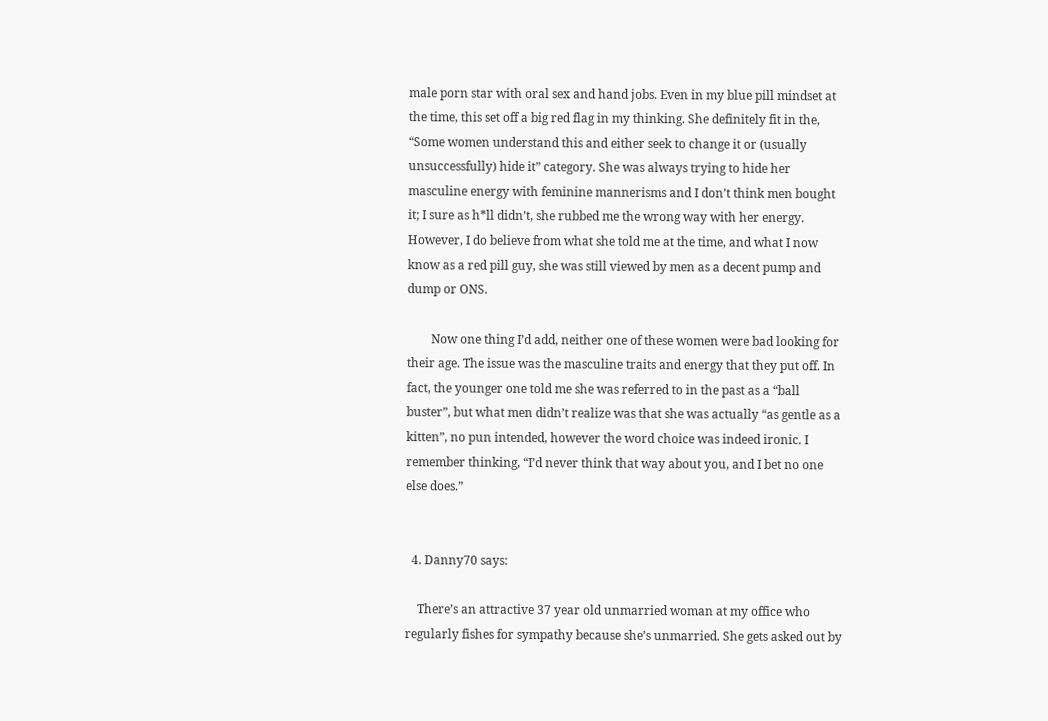male porn star with oral sex and hand jobs. Even in my blue pill mindset at the time, this set off a big red flag in my thinking. She definitely fit in the, “Some women understand this and either seek to change it or (usually unsuccessfully) hide it” category. She was always trying to hide her masculine energy with feminine mannerisms and I don’t think men bought it; I sure as h*ll didn’t, she rubbed me the wrong way with her energy. However, I do believe from what she told me at the time, and what I now know as a red pill guy, she was still viewed by men as a decent pump and dump or ONS.

        Now one thing I’d add, neither one of these women were bad looking for their age. The issue was the masculine traits and energy that they put off. In fact, the younger one told me she was referred to in the past as a “ball buster”, but what men didn’t realize was that she was actually “as gentle as a kitten”, no pun intended, however the word choice was indeed ironic. I remember thinking, “I’d never think that way about you, and I bet no one else does.”


  4. Danny70 says:

    There’s an attractive 37 year old unmarried woman at my office who regularly fishes for sympathy because she’s unmarried. She gets asked out by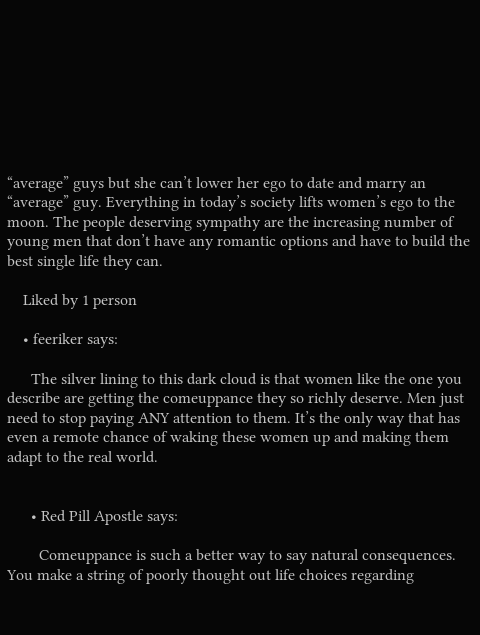“average” guys but she can’t lower her ego to date and marry an “average” guy. Everything in today’s society lifts women’s ego to the moon. The people deserving sympathy are the increasing number of young men that don’t have any romantic options and have to build the best single life they can.

    Liked by 1 person

    • feeriker says:

      The silver lining to this dark cloud is that women like the one you describe are getting the comeuppance they so richly deserve. Men just need to stop paying ANY attention to them. It’s the only way that has even a remote chance of waking these women up and making them adapt to the real world.


      • Red Pill Apostle says:

        Comeuppance is such a better way to say natural consequences. You make a string of poorly thought out life choices regarding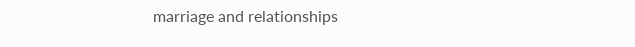marriage and relationships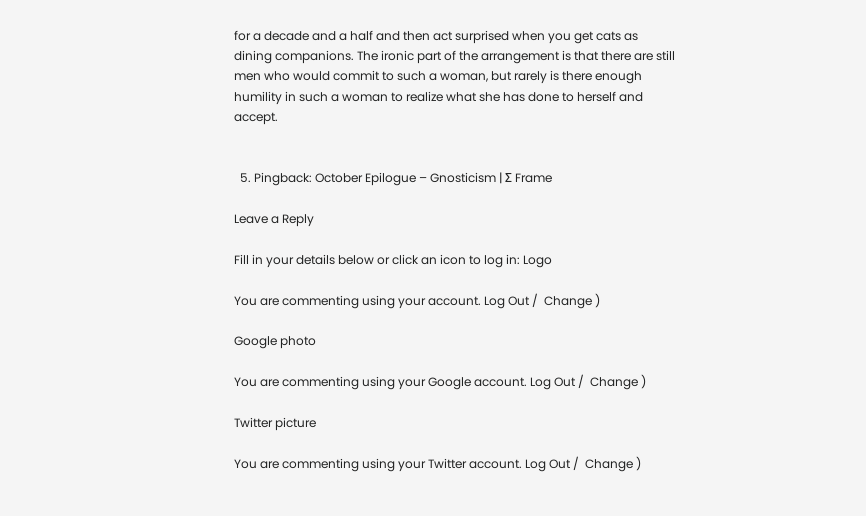for a decade and a half and then act surprised when you get cats as dining companions. The ironic part of the arrangement is that there are still men who would commit to such a woman, but rarely is there enough humility in such a woman to realize what she has done to herself and accept.


  5. Pingback: October Epilogue – Gnosticism | Σ Frame

Leave a Reply

Fill in your details below or click an icon to log in: Logo

You are commenting using your account. Log Out /  Change )

Google photo

You are commenting using your Google account. Log Out /  Change )

Twitter picture

You are commenting using your Twitter account. Log Out /  Change )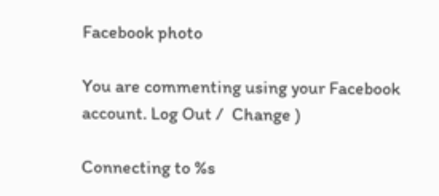Facebook photo

You are commenting using your Facebook account. Log Out /  Change )

Connecting to %s